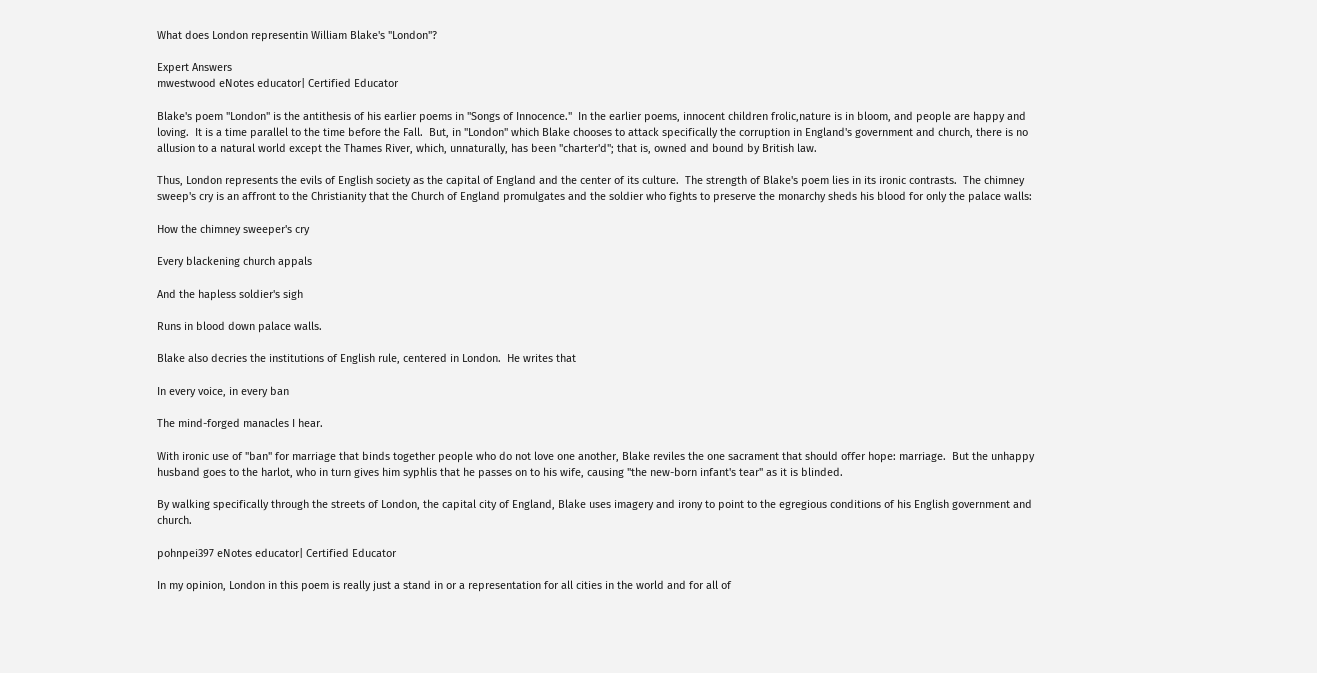What does London representin William Blake's "London"?

Expert Answers
mwestwood eNotes educator| Certified Educator

Blake's poem "London" is the antithesis of his earlier poems in "Songs of Innocence."  In the earlier poems, innocent children frolic,nature is in bloom, and people are happy and loving.  It is a time parallel to the time before the Fall.  But, in "London" which Blake chooses to attack specifically the corruption in England's government and church, there is no allusion to a natural world except the Thames River, which, unnaturally, has been "charter'd"; that is, owned and bound by British law.

Thus, London represents the evils of English society as the capital of England and the center of its culture.  The strength of Blake's poem lies in its ironic contrasts.  The chimney sweep's cry is an affront to the Christianity that the Church of England promulgates and the soldier who fights to preserve the monarchy sheds his blood for only the palace walls:

How the chimney sweeper's cry

Every blackening church appals

And the hapless soldier's sigh

Runs in blood down palace walls.

Blake also decries the institutions of English rule, centered in London.  He writes that

In every voice, in every ban

The mind-forged manacles I hear.

With ironic use of "ban" for marriage that binds together people who do not love one another, Blake reviles the one sacrament that should offer hope: marriage.  But the unhappy husband goes to the harlot, who in turn gives him syphlis that he passes on to his wife, causing "the new-born infant's tear" as it is blinded.

By walking specifically through the streets of London, the capital city of England, Blake uses imagery and irony to point to the egregious conditions of his English government and church.

pohnpei397 eNotes educator| Certified Educator

In my opinion, London in this poem is really just a stand in or a representation for all cities in the world and for all of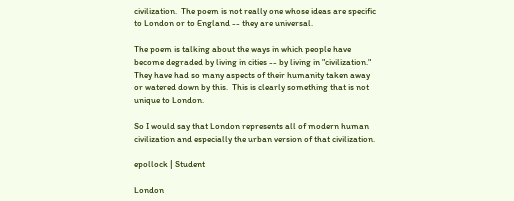civilization.  The poem is not really one whose ideas are specific to London or to England -- they are universal.

The poem is talking about the ways in which people have become degraded by living in cities -- by living in "civilization."  They have had so many aspects of their humanity taken away or watered down by this.  This is clearly something that is not unique to London.

So I would say that London represents all of modern human civilization and especially the urban version of that civilization.

epollock | Student

London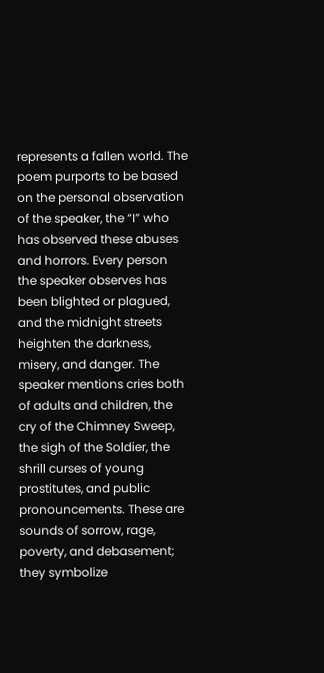represents a fallen world. The poem purports to be based on the personal observation of the speaker, the “I” who has observed these abuses and horrors. Every person the speaker observes has been blighted or plagued, and the midnight streets heighten the darkness, misery, and danger. The speaker mentions cries both of adults and children, the cry of the Chimney Sweep, the sigh of the Soldier, the shrill curses of young prostitutes, and public pronouncements. These are sounds of sorrow, rage, poverty, and debasement; they symbolize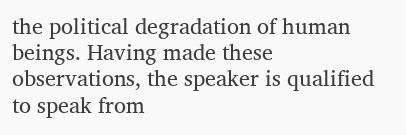the political degradation of human beings. Having made these observations, the speaker is qualified to speak from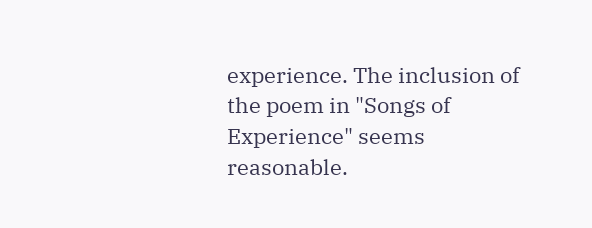experience. The inclusion of the poem in "Songs of Experience" seems reasonable.